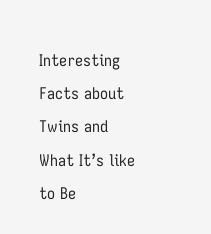Interesting Facts about Twins and What It’s like to Be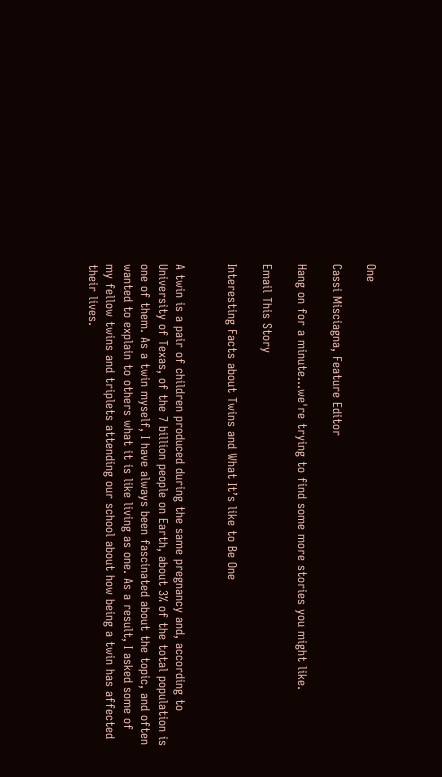One

Cassi Misciagna, Feature Editor

Hang on for a minute...we're trying to find some more stories you might like.

Email This Story

Interesting Facts about Twins and What It’s like to Be One


A twin is a pair of children produced during the same pregnancy and, according to University of Texas, of the 7 billion people on Earth, about 3% of the total population is one of them. As a twin myself, I have always been fascinated about the topic, and often wanted to explain to others what it is like living as one. As a result, I asked some of my fellow twins and triplets attending our school about how being a twin has affected their lives.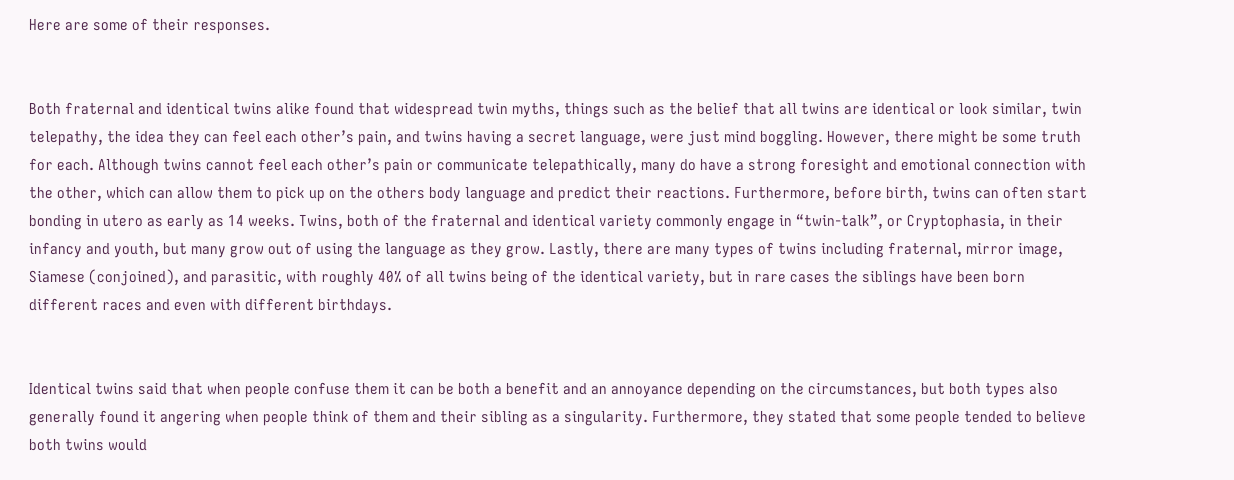Here are some of their responses.


Both fraternal and identical twins alike found that widespread twin myths, things such as the belief that all twins are identical or look similar, twin telepathy, the idea they can feel each other’s pain, and twins having a secret language, were just mind boggling. However, there might be some truth for each. Although twins cannot feel each other’s pain or communicate telepathically, many do have a strong foresight and emotional connection with the other, which can allow them to pick up on the others body language and predict their reactions. Furthermore, before birth, twins can often start bonding in utero as early as 14 weeks. Twins, both of the fraternal and identical variety commonly engage in “twin-talk”, or Cryptophasia, in their infancy and youth, but many grow out of using the language as they grow. Lastly, there are many types of twins including fraternal, mirror image, Siamese (conjoined), and parasitic, with roughly 40% of all twins being of the identical variety, but in rare cases the siblings have been born different races and even with different birthdays.


Identical twins said that when people confuse them it can be both a benefit and an annoyance depending on the circumstances, but both types also generally found it angering when people think of them and their sibling as a singularity. Furthermore, they stated that some people tended to believe both twins would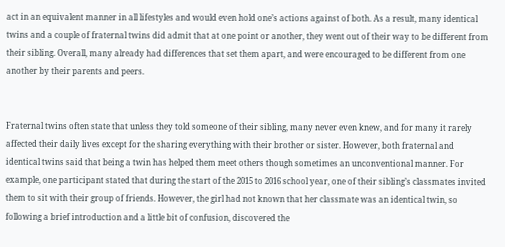act in an equivalent manner in all lifestyles and would even hold one’s actions against of both. As a result, many identical twins and a couple of fraternal twins did admit that at one point or another, they went out of their way to be different from their sibling. Overall, many already had differences that set them apart, and were encouraged to be different from one another by their parents and peers.


Fraternal twins often state that unless they told someone of their sibling, many never even knew, and for many it rarely affected their daily lives except for the sharing everything with their brother or sister. However, both fraternal and identical twins said that being a twin has helped them meet others though sometimes an unconventional manner. For example, one participant stated that during the start of the 2015 to 2016 school year, one of their sibling’s classmates invited them to sit with their group of friends. However, the girl had not known that her classmate was an identical twin, so following a brief introduction and a little bit of confusion, discovered the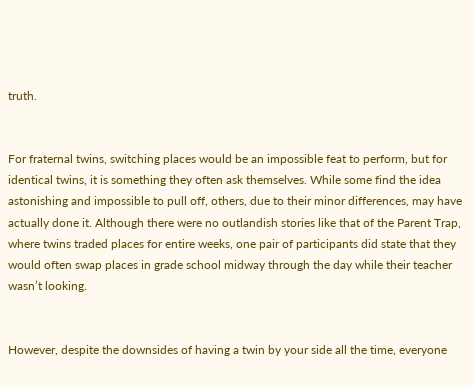truth.


For fraternal twins, switching places would be an impossible feat to perform, but for identical twins, it is something they often ask themselves. While some find the idea astonishing and impossible to pull off, others, due to their minor differences, may have actually done it. Although there were no outlandish stories like that of the Parent Trap, where twins traded places for entire weeks, one pair of participants did state that they would often swap places in grade school midway through the day while their teacher wasn’t looking.


However, despite the downsides of having a twin by your side all the time, everyone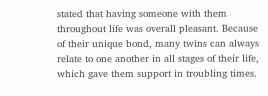stated that having someone with them throughout life was overall pleasant. Because of their unique bond, many twins can always relate to one another in all stages of their life, which gave them support in troubling times.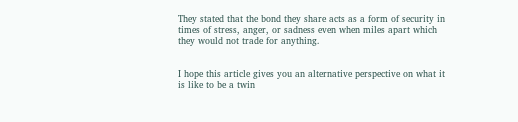They stated that the bond they share acts as a form of security in times of stress, anger, or sadness even when miles apart which they would not trade for anything.


I hope this article gives you an alternative perspective on what it is like to be a twin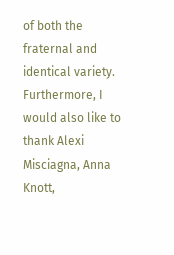of both the fraternal and identical variety. Furthermore, I would also like to thank Alexi Misciagna, Anna Knott,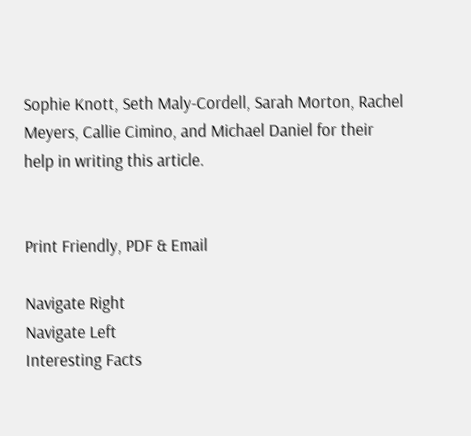Sophie Knott, Seth Maly-Cordell, Sarah Morton, Rachel Meyers, Callie Cimino, and Michael Daniel for their help in writing this article.


Print Friendly, PDF & Email

Navigate Right
Navigate Left
Interesting Facts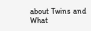about Twins and What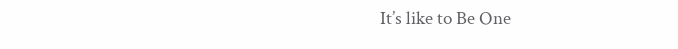It’s like to Be One